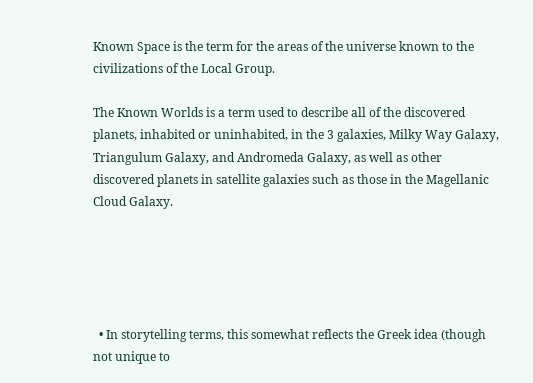Known Space is the term for the areas of the universe known to the civilizations of the Local Group.

The Known Worlds is a term used to describe all of the discovered planets, inhabited or uninhabited, in the 3 galaxies, Milky Way Galaxy, Triangulum Galaxy, and Andromeda Galaxy, as well as other discovered planets in satellite galaxies such as those in the Magellanic Cloud Galaxy.





  • In storytelling terms, this somewhat reflects the Greek idea (though not unique to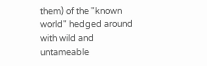them) of the "known world" hedged around with wild and untameable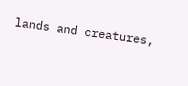lands and creatures,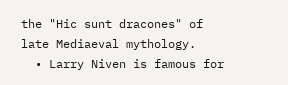the "Hic sunt dracones" of late Mediaeval mythology.
  • Larry Niven is famous for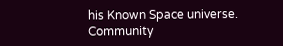his Known Space universe.
Community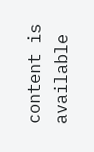content is available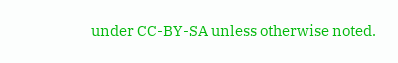under CC-BY-SA unless otherwise noted.